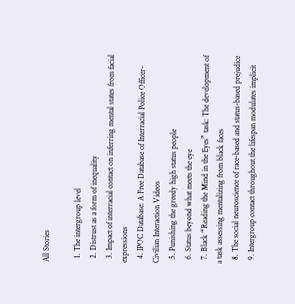All Stories

  1. The intergroup level
  2. Distrust as a form of inequality
  3. Impact of interracial contact on inferring mental states from facial expressions
  4. IPOC Database: A Free Database of Interracial Police Officer-Civilian Interaction Videos
  5. Punishing the greedy high status people
  6. Status beyond what meets the eye
  7. Black “Reading the Mind in the Eyes” task: The development of a task assessing mentalizing from black faces
  8. The social neuroscience of race-based and status-based prejudice
  9. Intergroup contact throughout the lifespan modulates implicit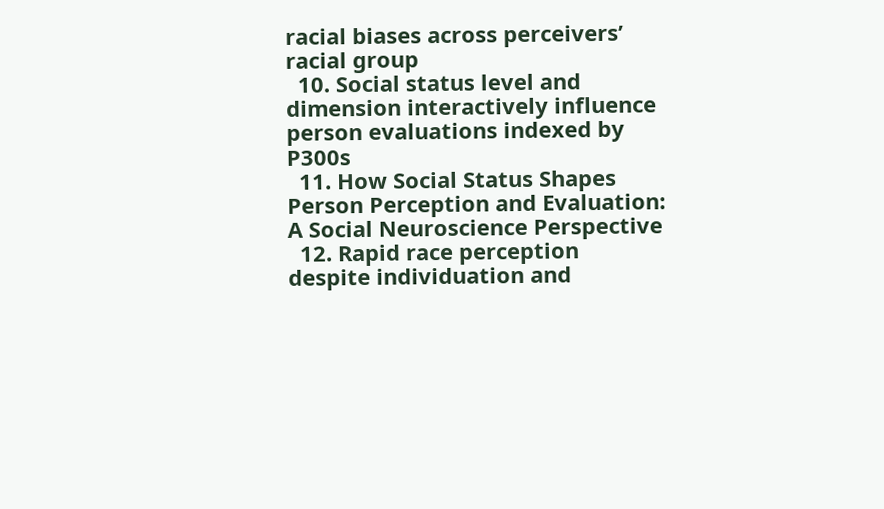racial biases across perceivers’ racial group
  10. Social status level and dimension interactively influence person evaluations indexed by P300s
  11. How Social Status Shapes Person Perception and Evaluation: A Social Neuroscience Perspective
  12. Rapid race perception despite individuation and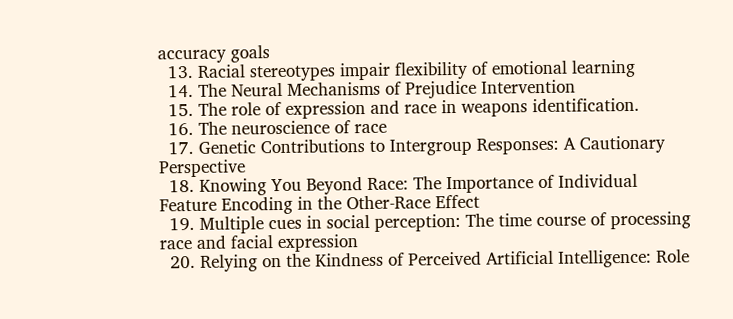accuracy goals
  13. Racial stereotypes impair flexibility of emotional learning
  14. The Neural Mechanisms of Prejudice Intervention
  15. The role of expression and race in weapons identification.
  16. The neuroscience of race
  17. Genetic Contributions to Intergroup Responses: A Cautionary Perspective
  18. Knowing You Beyond Race: The Importance of Individual Feature Encoding in the Other-Race Effect
  19. Multiple cues in social perception: The time course of processing race and facial expression
  20. Relying on the Kindness of Perceived Artificial Intelligence: Role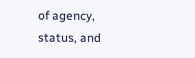of agency, status, and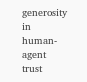generosity in human-agent trust